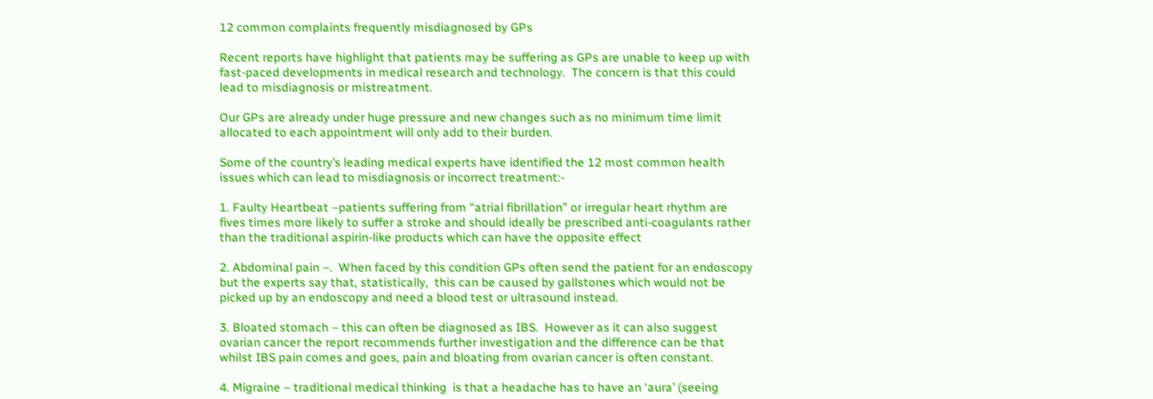12 common complaints frequently misdiagnosed by GPs

Recent reports have highlight that patients may be suffering as GPs are unable to keep up with fast-paced developments in medical research and technology.  The concern is that this could lead to misdiagnosis or mistreatment.

Our GPs are already under huge pressure and new changes such as no minimum time limit allocated to each appointment will only add to their burden.

Some of the country’s leading medical experts have identified the 12 most common health issues which can lead to misdiagnosis or incorrect treatment:-

1. Faulty Heartbeat –patients suffering from “atrial fibrillation” or irregular heart rhythm are fives times more likely to suffer a stroke and should ideally be prescribed anti-coagulants rather than the traditional aspirin-like products which can have the opposite effect

2. Abdominal pain –.  When faced by this condition GPs often send the patient for an endoscopy but the experts say that, statistically,  this can be caused by gallstones which would not be picked up by an endoscopy and need a blood test or ultrasound instead.

3. Bloated stomach – this can often be diagnosed as IBS.  However as it can also suggest ovarian cancer the report recommends further investigation and the difference can be that whilst IBS pain comes and goes, pain and bloating from ovarian cancer is often constant.

4. Migraine – traditional medical thinking  is that a headache has to have an ‘aura’ (seeing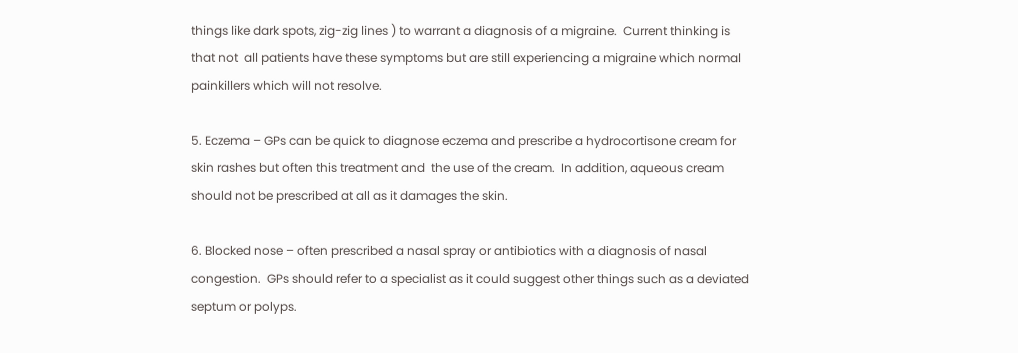things like dark spots, zig-zig lines ) to warrant a diagnosis of a migraine.  Current thinking is that not  all patients have these symptoms but are still experiencing a migraine which normal painkillers which will not resolve.

5. Eczema – GPs can be quick to diagnose eczema and prescribe a hydrocortisone cream for skin rashes but often this treatment and  the use of the cream.  In addition, aqueous cream should not be prescribed at all as it damages the skin.

6. Blocked nose – often prescribed a nasal spray or antibiotics with a diagnosis of nasal congestion.  GPs should refer to a specialist as it could suggest other things such as a deviated septum or polyps.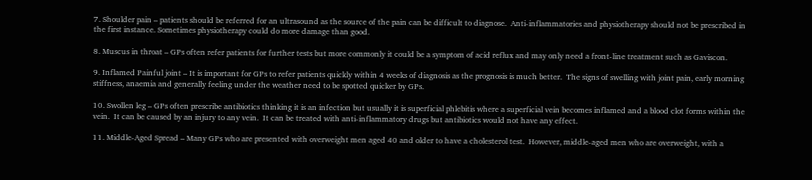7. Shoulder pain – patients should be referred for an ultrasound as the source of the pain can be difficult to diagnose.  Anti-inflammatories and physiotherapy should not be prescribed in the first instance. Sometimes physiotherapy could do more damage than good.

8. Muscus in throat – GPs often refer patients for further tests but more commonly it could be a symptom of acid reflux and may only need a front-line treatment such as Gaviscon.

9. Inflamed Painful joint – It is important for GPs to refer patients quickly within 4 weeks of diagnosis as the prognosis is much better.  The signs of swelling with joint pain, early morning stiffness, anaemia and generally feeling under the weather need to be spotted quicker by GPs.

10. Swollen leg – GPs often prescribe antibiotics thinking it is an infection but usually it is superficial phlebitis where a superficial vein becomes inflamed and a blood clot forms within the vein.  It can be caused by an injury to any vein.  It can be treated with anti-inflammatory drugs but antibiotics would not have any effect.

11. Middle-Aged Spread – Many GPs who are presented with overweight men aged 40 and older to have a cholesterol test.  However, middle-aged men who are overweight, with a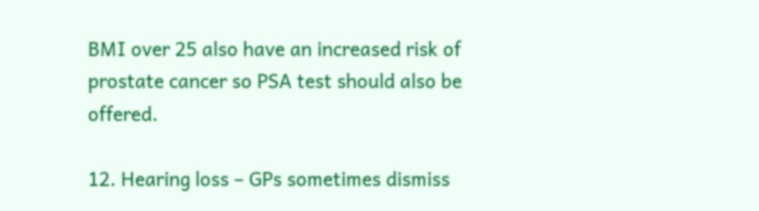BMI over 25 also have an increased risk of prostate cancer so PSA test should also be offered.

12. Hearing loss – GPs sometimes dismiss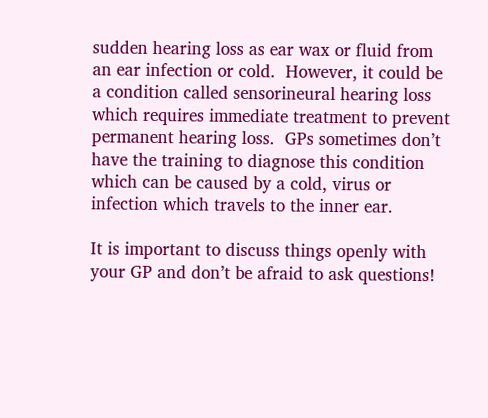sudden hearing loss as ear wax or fluid from an ear infection or cold.  However, it could be a condition called sensorineural hearing loss which requires immediate treatment to prevent permanent hearing loss.  GPs sometimes don’t have the training to diagnose this condition which can be caused by a cold, virus or infection which travels to the inner ear.

It is important to discuss things openly with your GP and don’t be afraid to ask questions!